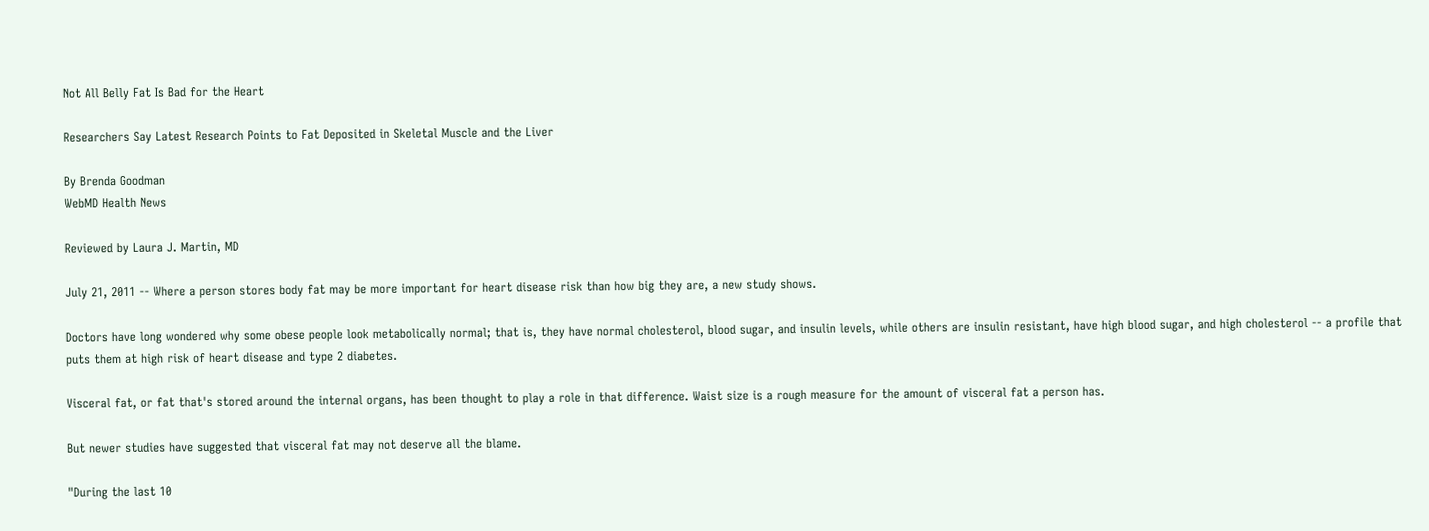Not All Belly Fat Is Bad for the Heart

Researchers Say Latest Research Points to Fat Deposited in Skeletal Muscle and the Liver

By Brenda Goodman
WebMD Health News

Reviewed by Laura J. Martin, MD

July 21, 2011 -- Where a person stores body fat may be more important for heart disease risk than how big they are, a new study shows.

Doctors have long wondered why some obese people look metabolically normal; that is, they have normal cholesterol, blood sugar, and insulin levels, while others are insulin resistant, have high blood sugar, and high cholesterol -- a profile that puts them at high risk of heart disease and type 2 diabetes.

Visceral fat, or fat that's stored around the internal organs, has been thought to play a role in that difference. Waist size is a rough measure for the amount of visceral fat a person has.

But newer studies have suggested that visceral fat may not deserve all the blame.

"During the last 10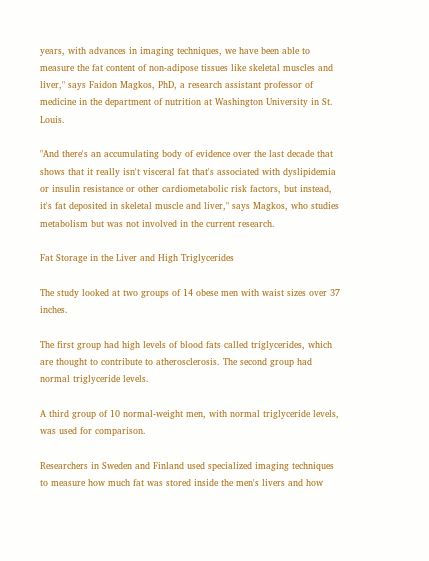years, with advances in imaging techniques, we have been able to measure the fat content of non-adipose tissues like skeletal muscles and liver," says Faidon Magkos, PhD, a research assistant professor of medicine in the department of nutrition at Washington University in St. Louis.

"And there's an accumulating body of evidence over the last decade that shows that it really isn't visceral fat that's associated with dyslipidemia or insulin resistance or other cardiometabolic risk factors, but instead, it's fat deposited in skeletal muscle and liver," says Magkos, who studies metabolism but was not involved in the current research.

Fat Storage in the Liver and High Triglycerides

The study looked at two groups of 14 obese men with waist sizes over 37 inches.

The first group had high levels of blood fats called triglycerides, which are thought to contribute to atherosclerosis. The second group had normal triglyceride levels.

A third group of 10 normal-weight men, with normal triglyceride levels, was used for comparison.

Researchers in Sweden and Finland used specialized imaging techniques to measure how much fat was stored inside the men's livers and how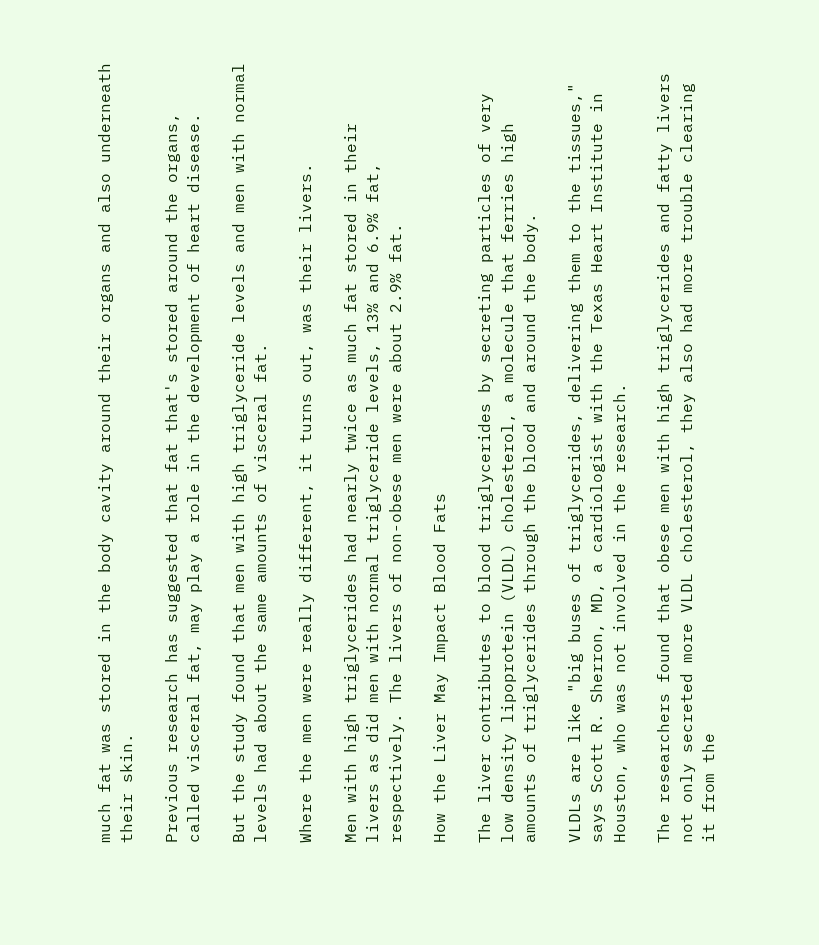much fat was stored in the body cavity around their organs and also underneath their skin.

Previous research has suggested that fat that's stored around the organs, called visceral fat, may play a role in the development of heart disease.

But the study found that men with high triglyceride levels and men with normal levels had about the same amounts of visceral fat.

Where the men were really different, it turns out, was their livers.

Men with high triglycerides had nearly twice as much fat stored in their livers as did men with normal triglyceride levels, 13% and 6.9% fat, respectively. The livers of non-obese men were about 2.9% fat.

How the Liver May Impact Blood Fats

The liver contributes to blood triglycerides by secreting particles of very low density lipoprotein (VLDL) cholesterol, a molecule that ferries high amounts of triglycerides through the blood and around the body.

VLDLs are like "big buses of triglycerides, delivering them to the tissues," says Scott R. Sherron, MD, a cardiologist with the Texas Heart Institute in Houston, who was not involved in the research.

The researchers found that obese men with high triglycerides and fatty livers not only secreted more VLDL cholesterol, they also had more trouble clearing it from the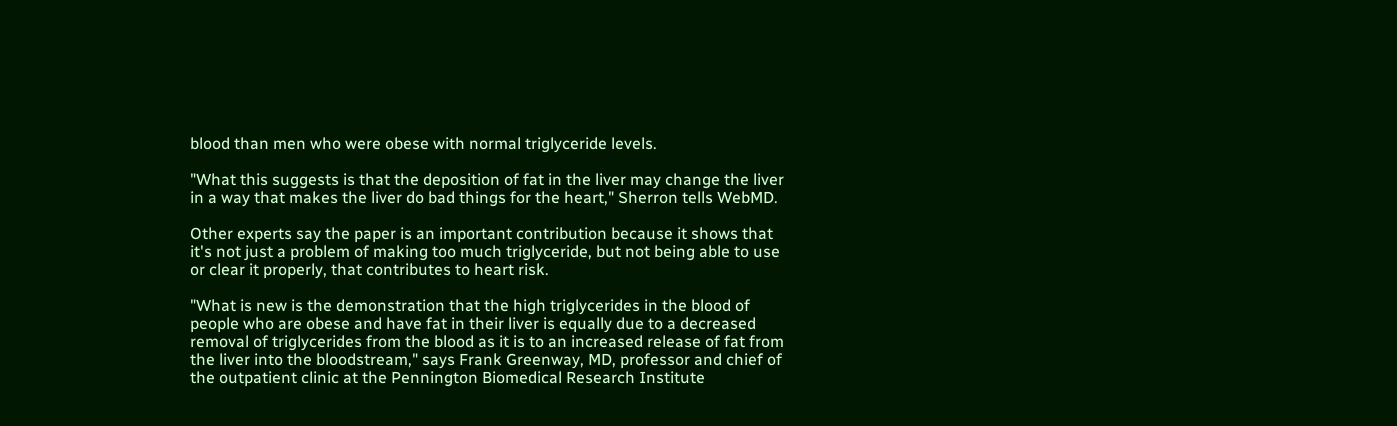blood than men who were obese with normal triglyceride levels.

"What this suggests is that the deposition of fat in the liver may change the liver in a way that makes the liver do bad things for the heart," Sherron tells WebMD.

Other experts say the paper is an important contribution because it shows that it's not just a problem of making too much triglyceride, but not being able to use or clear it properly, that contributes to heart risk.

"What is new is the demonstration that the high triglycerides in the blood of people who are obese and have fat in their liver is equally due to a decreased removal of triglycerides from the blood as it is to an increased release of fat from the liver into the bloodstream," says Frank Greenway, MD, professor and chief of the outpatient clinic at the Pennington Biomedical Research Institute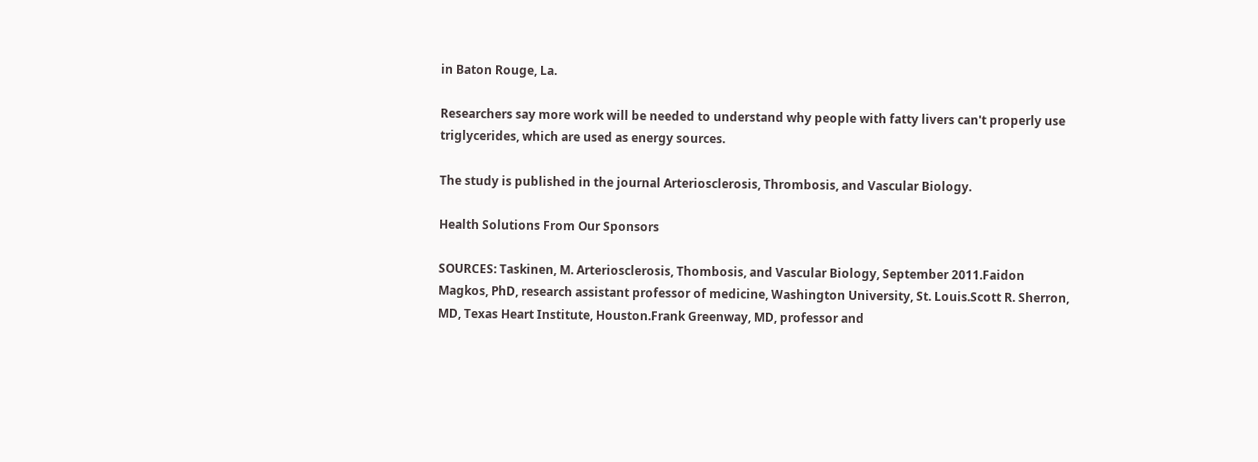in Baton Rouge, La.

Researchers say more work will be needed to understand why people with fatty livers can't properly use triglycerides, which are used as energy sources.

The study is published in the journal Arteriosclerosis, Thrombosis, and Vascular Biology.

Health Solutions From Our Sponsors

SOURCES: Taskinen, M. Arteriosclerosis, Thombosis, and Vascular Biology, September 2011.Faidon Magkos, PhD, research assistant professor of medicine, Washington University, St. Louis.Scott R. Sherron, MD, Texas Heart Institute, Houston.Frank Greenway, MD, professor and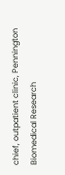chief, outpatient clinic, Pennington Biomedical Research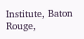Institute, Baton Rouge,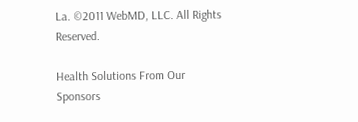La. ©2011 WebMD, LLC. All Rights Reserved.

Health Solutions From Our Sponsors